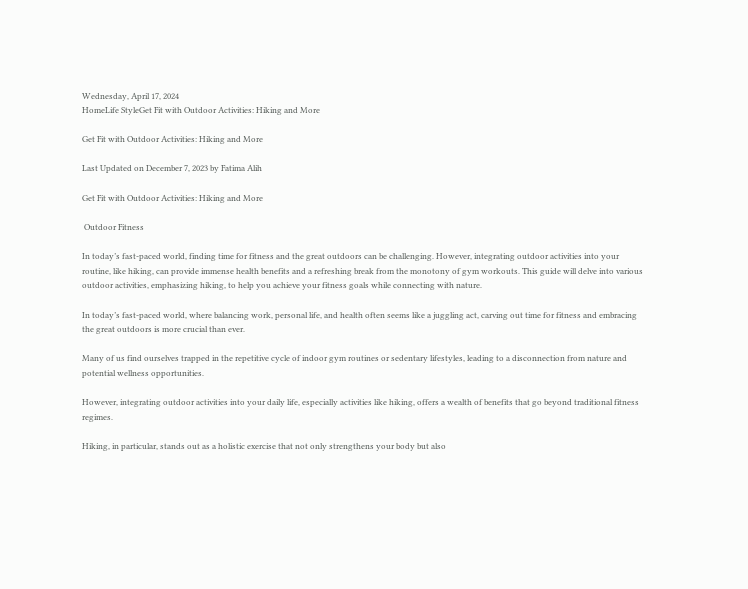Wednesday, April 17, 2024
HomeLife StyleGet Fit with Outdoor Activities: Hiking and More

Get Fit with Outdoor Activities: Hiking and More

Last Updated on December 7, 2023 by Fatima Alih

Get Fit with Outdoor Activities: Hiking and More

 Outdoor Fitness

In today’s fast-paced world, finding time for fitness and the great outdoors can be challenging. However, integrating outdoor activities into your routine, like hiking, can provide immense health benefits and a refreshing break from the monotony of gym workouts. This guide will delve into various outdoor activities, emphasizing hiking, to help you achieve your fitness goals while connecting with nature.

In today’s fast-paced world, where balancing work, personal life, and health often seems like a juggling act, carving out time for fitness and embracing the great outdoors is more crucial than ever.

Many of us find ourselves trapped in the repetitive cycle of indoor gym routines or sedentary lifestyles, leading to a disconnection from nature and potential wellness opportunities.

However, integrating outdoor activities into your daily life, especially activities like hiking, offers a wealth of benefits that go beyond traditional fitness regimes.

Hiking, in particular, stands out as a holistic exercise that not only strengthens your body but also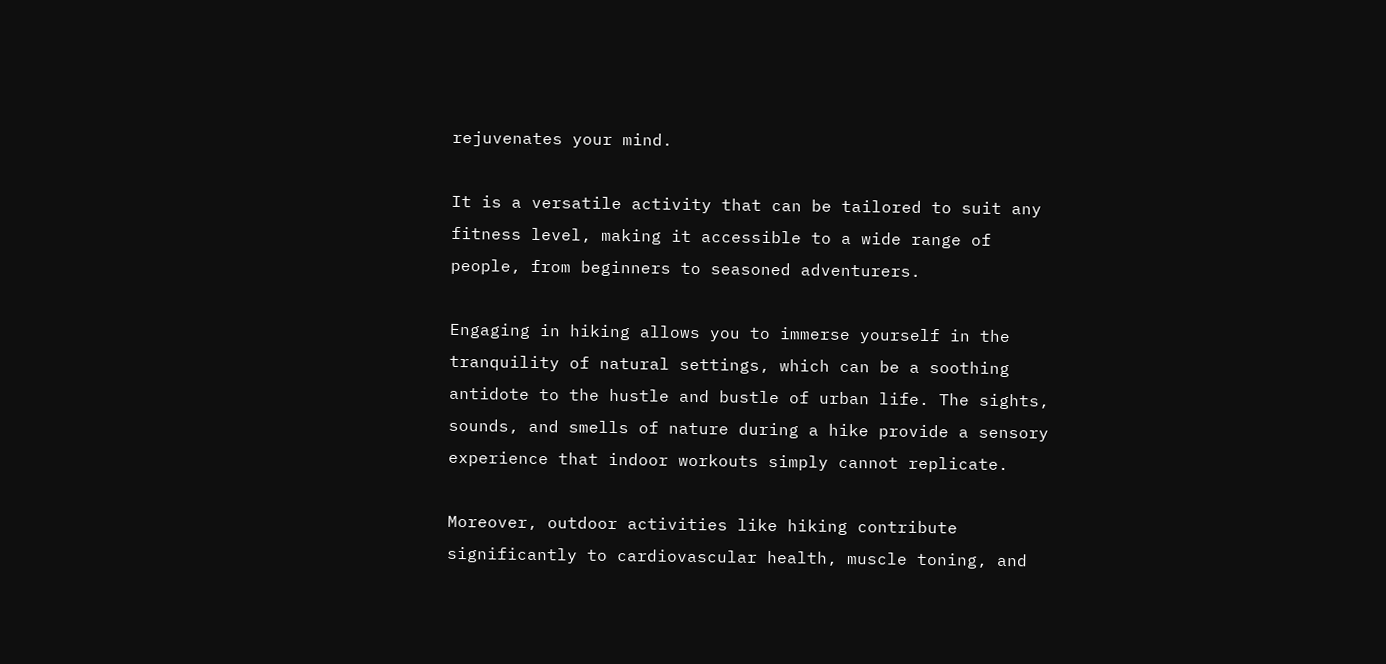rejuvenates your mind.

It is a versatile activity that can be tailored to suit any fitness level, making it accessible to a wide range of people, from beginners to seasoned adventurers.

Engaging in hiking allows you to immerse yourself in the tranquility of natural settings, which can be a soothing antidote to the hustle and bustle of urban life. The sights, sounds, and smells of nature during a hike provide a sensory experience that indoor workouts simply cannot replicate.

Moreover, outdoor activities like hiking contribute significantly to cardiovascular health, muscle toning, and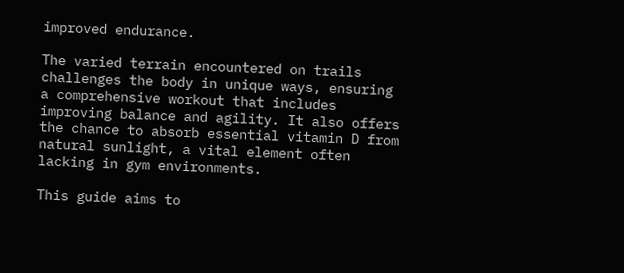improved endurance.

The varied terrain encountered on trails challenges the body in unique ways, ensuring a comprehensive workout that includes improving balance and agility. It also offers the chance to absorb essential vitamin D from natural sunlight, a vital element often lacking in gym environments.

This guide aims to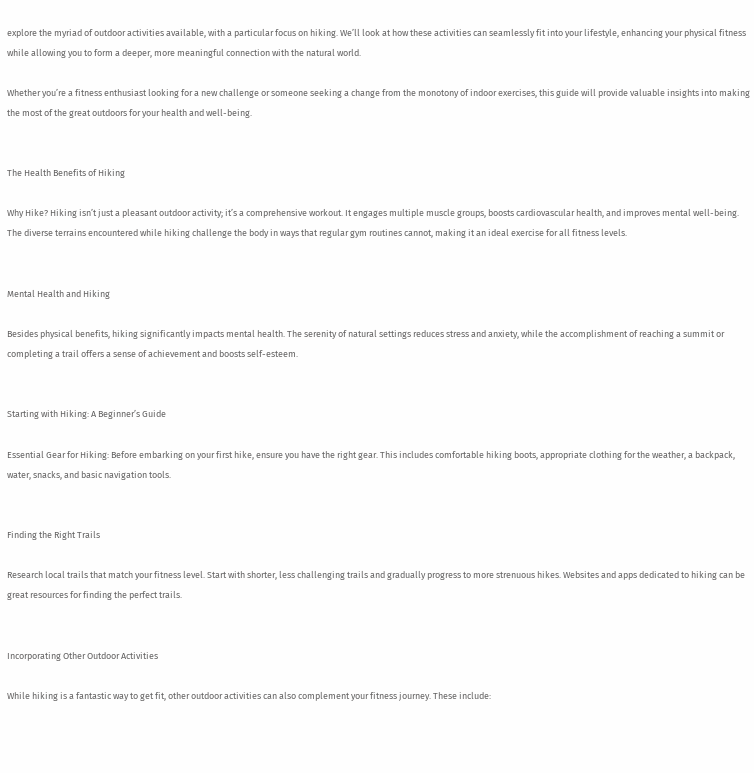explore the myriad of outdoor activities available, with a particular focus on hiking. We’ll look at how these activities can seamlessly fit into your lifestyle, enhancing your physical fitness while allowing you to form a deeper, more meaningful connection with the natural world.

Whether you’re a fitness enthusiast looking for a new challenge or someone seeking a change from the monotony of indoor exercises, this guide will provide valuable insights into making the most of the great outdoors for your health and well-being.


The Health Benefits of Hiking

Why Hike? Hiking isn’t just a pleasant outdoor activity; it’s a comprehensive workout. It engages multiple muscle groups, boosts cardiovascular health, and improves mental well-being. The diverse terrains encountered while hiking challenge the body in ways that regular gym routines cannot, making it an ideal exercise for all fitness levels.


Mental Health and Hiking

Besides physical benefits, hiking significantly impacts mental health. The serenity of natural settings reduces stress and anxiety, while the accomplishment of reaching a summit or completing a trail offers a sense of achievement and boosts self-esteem.


Starting with Hiking: A Beginner’s Guide

Essential Gear for Hiking: Before embarking on your first hike, ensure you have the right gear. This includes comfortable hiking boots, appropriate clothing for the weather, a backpack, water, snacks, and basic navigation tools.


Finding the Right Trails

Research local trails that match your fitness level. Start with shorter, less challenging trails and gradually progress to more strenuous hikes. Websites and apps dedicated to hiking can be great resources for finding the perfect trails.


Incorporating Other Outdoor Activities

While hiking is a fantastic way to get fit, other outdoor activities can also complement your fitness journey. These include: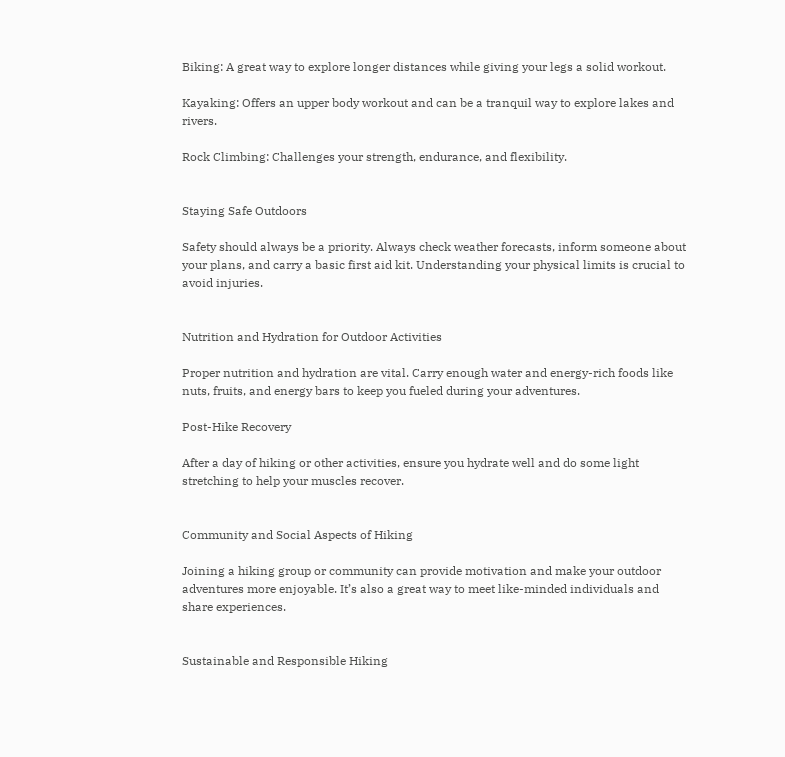Biking: A great way to explore longer distances while giving your legs a solid workout.

Kayaking: Offers an upper body workout and can be a tranquil way to explore lakes and rivers.

Rock Climbing: Challenges your strength, endurance, and flexibility.


Staying Safe Outdoors

Safety should always be a priority. Always check weather forecasts, inform someone about your plans, and carry a basic first aid kit. Understanding your physical limits is crucial to avoid injuries.


Nutrition and Hydration for Outdoor Activities

Proper nutrition and hydration are vital. Carry enough water and energy-rich foods like nuts, fruits, and energy bars to keep you fueled during your adventures.

Post-Hike Recovery

After a day of hiking or other activities, ensure you hydrate well and do some light stretching to help your muscles recover.


Community and Social Aspects of Hiking

Joining a hiking group or community can provide motivation and make your outdoor adventures more enjoyable. It’s also a great way to meet like-minded individuals and share experiences.


Sustainable and Responsible Hiking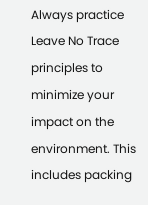Always practice Leave No Trace principles to minimize your impact on the environment. This includes packing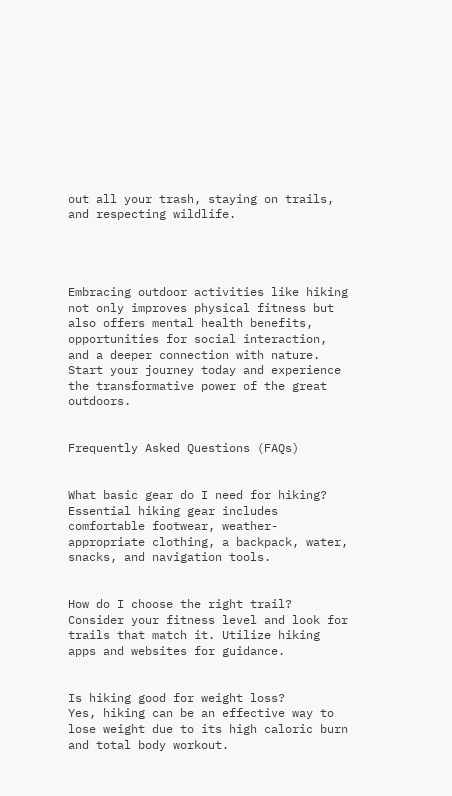out all your trash, staying on trails, and respecting wildlife.




Embracing outdoor activities like hiking not only improves physical fitness but also offers mental health benefits, opportunities for social interaction, and a deeper connection with nature. Start your journey today and experience the transformative power of the great outdoors.


Frequently Asked Questions (FAQs)


What basic gear do I need for hiking?
Essential hiking gear includes comfortable footwear, weather-appropriate clothing, a backpack, water, snacks, and navigation tools.


How do I choose the right trail?
Consider your fitness level and look for trails that match it. Utilize hiking apps and websites for guidance.


Is hiking good for weight loss?
Yes, hiking can be an effective way to lose weight due to its high caloric burn and total body workout.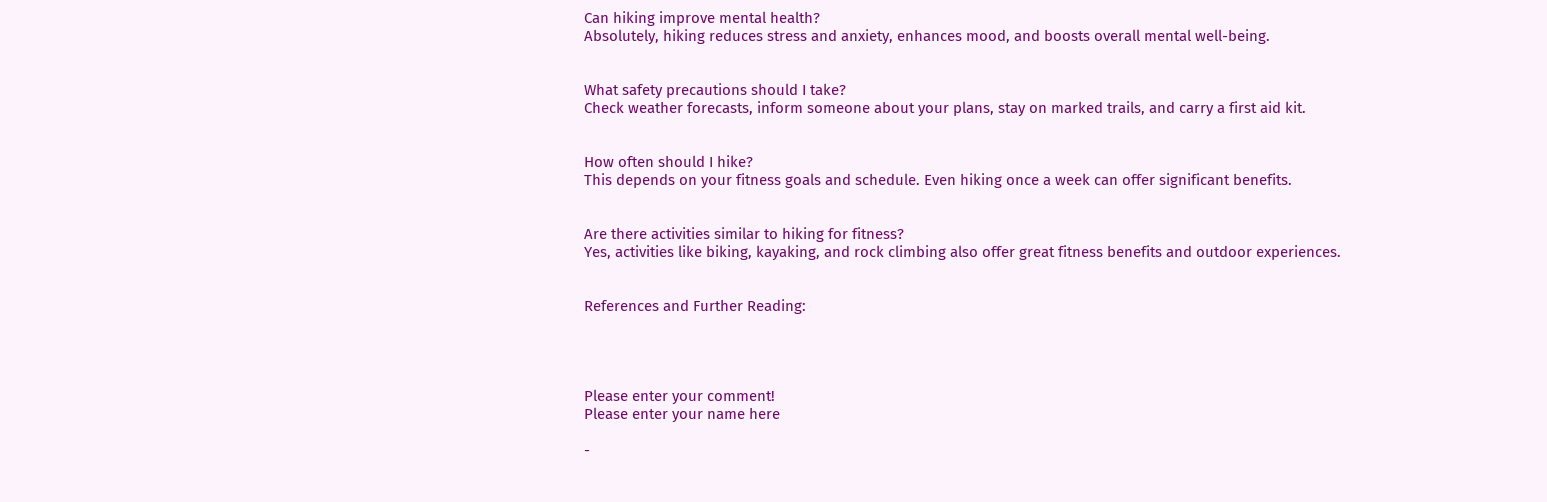Can hiking improve mental health?
Absolutely, hiking reduces stress and anxiety, enhances mood, and boosts overall mental well-being.


What safety precautions should I take?
Check weather forecasts, inform someone about your plans, stay on marked trails, and carry a first aid kit.


How often should I hike?
This depends on your fitness goals and schedule. Even hiking once a week can offer significant benefits.


Are there activities similar to hiking for fitness?
Yes, activities like biking, kayaking, and rock climbing also offer great fitness benefits and outdoor experiences.


References and Further Reading:




Please enter your comment!
Please enter your name here

-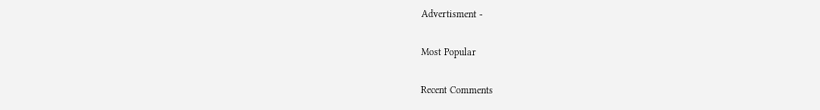Advertisment -

Most Popular

Recent Comments